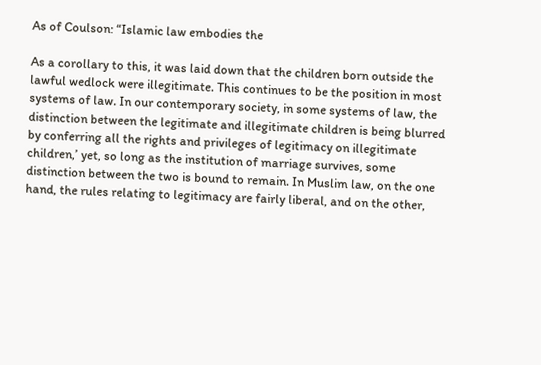As of Coulson: “Islamic law embodies the

As a corollary to this, it was laid down that the children born outside the lawful wedlock were illegitimate. This continues to be the position in most systems of law. In our contemporary society, in some systems of law, the distinction between the legitimate and illegitimate children is being blurred by conferring all the rights and privileges of legitimacy on illegitimate children,’ yet, so long as the institution of marriage survives, some distinction between the two is bound to remain. In Muslim law, on the one hand, the rules relating to legitimacy are fairly liberal, and on the other,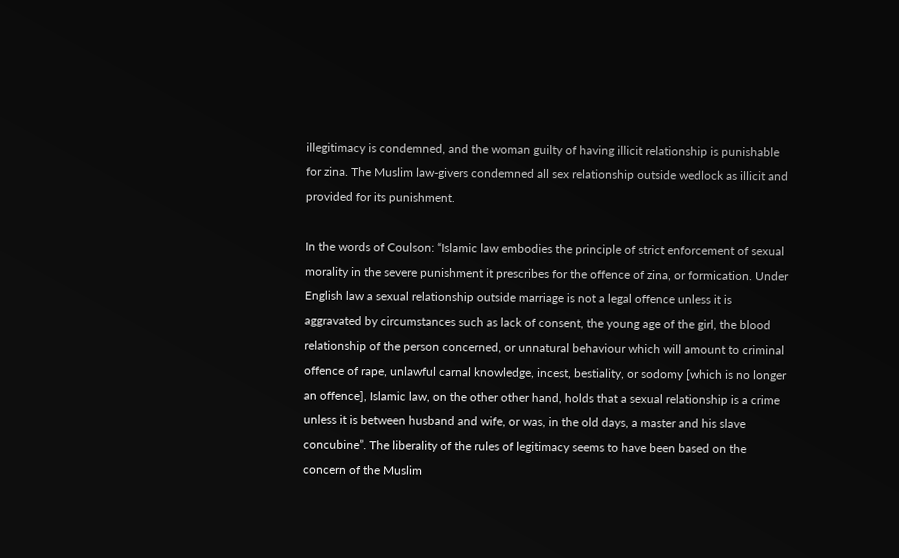illegitimacy is condemned, and the woman guilty of having illicit relationship is punishable for zina. The Muslim law-givers condemned all sex relationship outside wedlock as illicit and provided for its punishment.

In the words of Coulson: “Islamic law embodies the principle of strict enforcement of sexual morality in the severe punishment it prescribes for the offence of zina, or formication. Under English law a sexual relationship outside marriage is not a legal offence unless it is aggravated by circumstances such as lack of consent, the young age of the girl, the blood relationship of the person concerned, or unnatural behaviour which will amount to criminal offence of rape, unlawful carnal knowledge, incest, bestiality, or sodomy [which is no longer an offence], Islamic law, on the other other hand, holds that a sexual relationship is a crime unless it is between husband and wife, or was, in the old days, a master and his slave concubine”. The liberality of the rules of legitimacy seems to have been based on the concern of the Muslim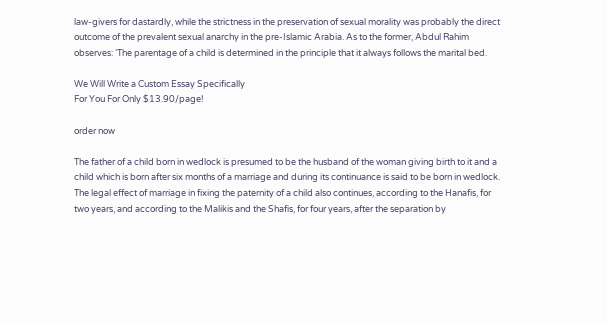law-givers for dastardly, while the strictness in the preservation of sexual morality was probably the direct outcome of the prevalent sexual anarchy in the pre-Islamic Arabia. As to the former, Abdul Rahim observes: ‘The parentage of a child is determined in the principle that it always follows the marital bed.

We Will Write a Custom Essay Specifically
For You For Only $13.90/page!

order now

The father of a child born in wedlock is presumed to be the husband of the woman giving birth to it and a child which is born after six months of a marriage and during its continuance is said to be born in wedlock. The legal effect of marriage in fixing the paternity of a child also continues, according to the Hanafis, for two years, and according to the Malikis and the Shafis, for four years, after the separation by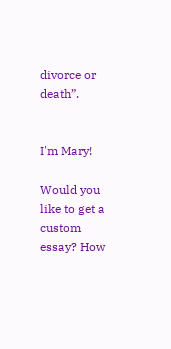divorce or death”.


I'm Mary!

Would you like to get a custom essay? How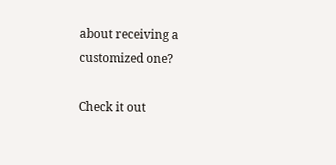about receiving a customized one?

Check it out